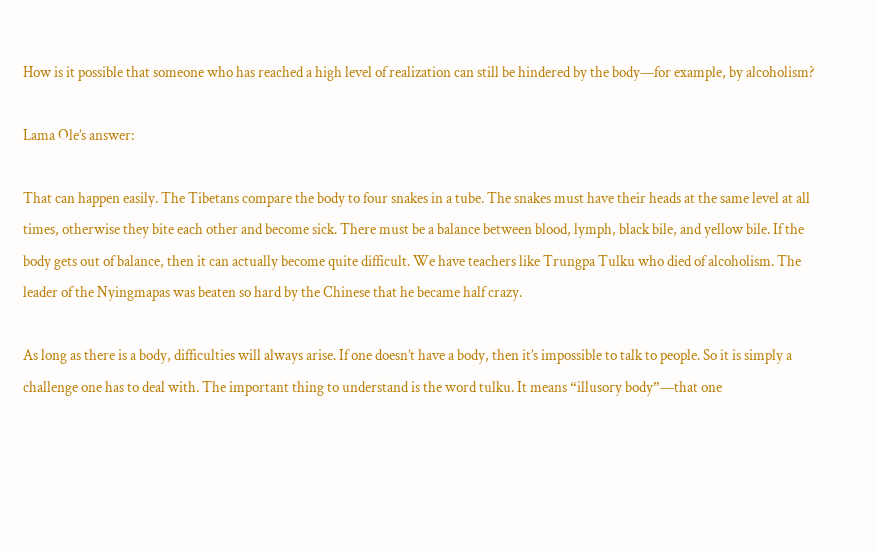How is it possible that someone who has reached a high level of realization can still be hindered by the body—for example, by alcoholism?

Lama Ole’s answer:

That can happen easily. The Tibetans compare the body to four snakes in a tube. The snakes must have their heads at the same level at all times, otherwise they bite each other and become sick. There must be a balance between blood, lymph, black bile, and yellow bile. If the body gets out of balance, then it can actually become quite difficult. We have teachers like Trungpa Tulku who died of alcoholism. The leader of the Nyingmapas was beaten so hard by the Chinese that he became half crazy.

As long as there is a body, difficulties will always arise. If one doesn’t have a body, then it’s impossible to talk to people. So it is simply a challenge one has to deal with. The important thing to understand is the word tulku. It means “illusory body”—that one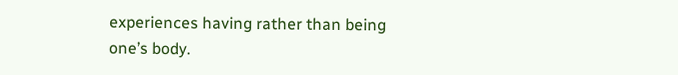experiences having rather than being one’s body.